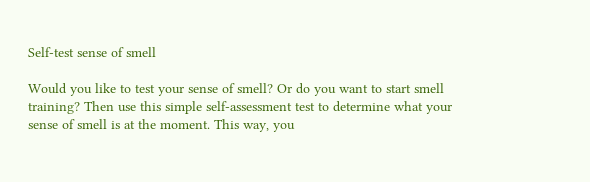Self-test sense of smell

Would you like to test your sense of smell? Or do you want to start smell training? Then use this simple self-assessment test to determine what your sense of smell is at the moment. This way, you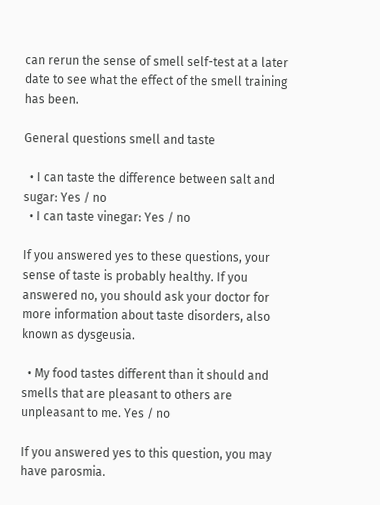can rerun the sense of smell self-test at a later date to see what the effect of the smell training has been.

General questions smell and taste

  • I can taste the difference between salt and sugar: Yes / no
  • I can taste vinegar: Yes / no

If you answered yes to these questions, your sense of taste is probably healthy. If you answered no, you should ask your doctor for more information about taste disorders, also known as dysgeusia.

  • My food tastes different than it should and smells that are pleasant to others are unpleasant to me. Yes / no

If you answered yes to this question, you may have parosmia.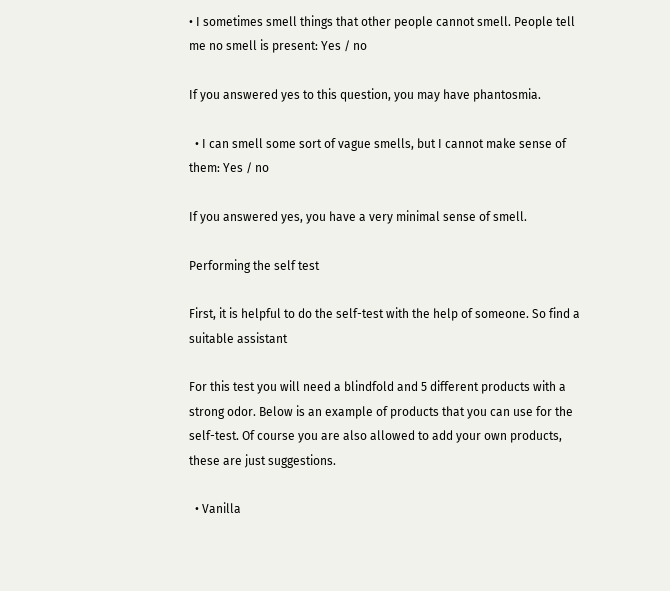• I sometimes smell things that other people cannot smell. People tell me no smell is present: Yes / no

If you answered yes to this question, you may have phantosmia.

  • I can smell some sort of vague smells, but I cannot make sense of them: Yes / no

If you answered yes, you have a very minimal sense of smell.

Performing the self test

First, it is helpful to do the self-test with the help of someone. So find a suitable assistant

For this test you will need a blindfold and 5 different products with a strong odor. Below is an example of products that you can use for the self-test. Of course you are also allowed to add your own products, these are just suggestions.

  • Vanilla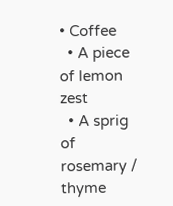• Coffee
  • A piece of lemon zest
  • A sprig of rosemary / thyme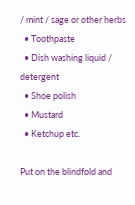/ mint / sage or other herbs
  • Toothpaste
  • Dish washing liquid / detergent
  • Shoe polish
  • Mustard
  • Ketchup etc.

Put on the blindfold and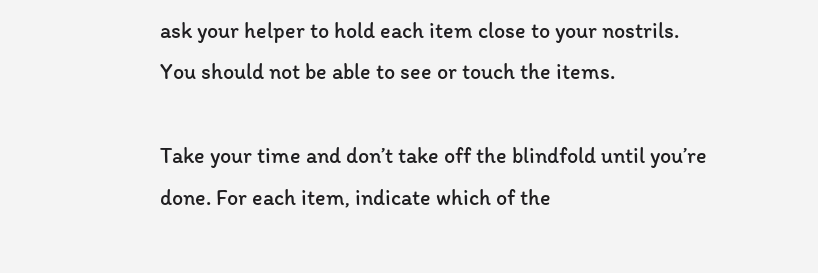ask your helper to hold each item close to your nostrils. You should not be able to see or touch the items.

Take your time and don’t take off the blindfold until you’re done. For each item, indicate which of the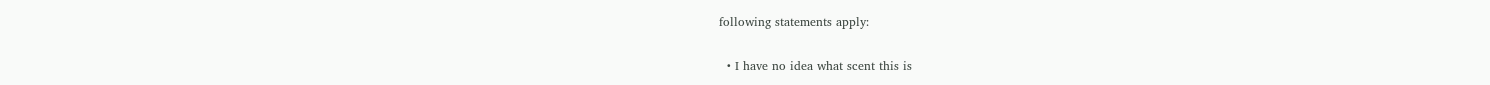following statements apply:

  • I have no idea what scent this is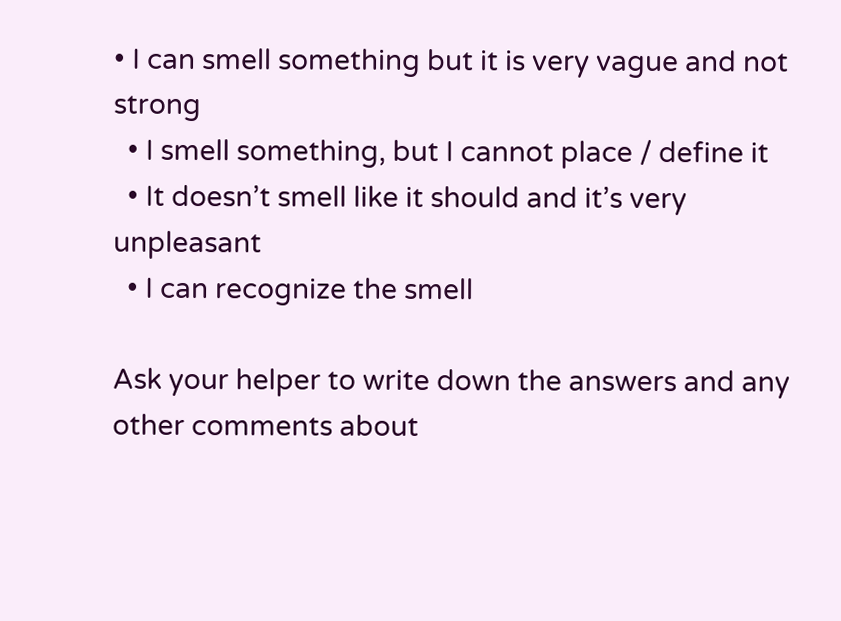• I can smell something but it is very vague and not strong
  • I smell something, but I cannot place / define it
  • It doesn’t smell like it should and it’s very unpleasant
  • I can recognize the smell

Ask your helper to write down the answers and any other comments about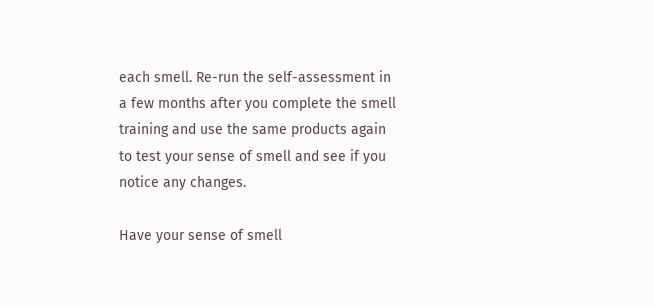each smell. Re-run the self-assessment in a few months after you complete the smell training and use the same products again to test your sense of smell and see if you notice any changes.

Have your sense of smell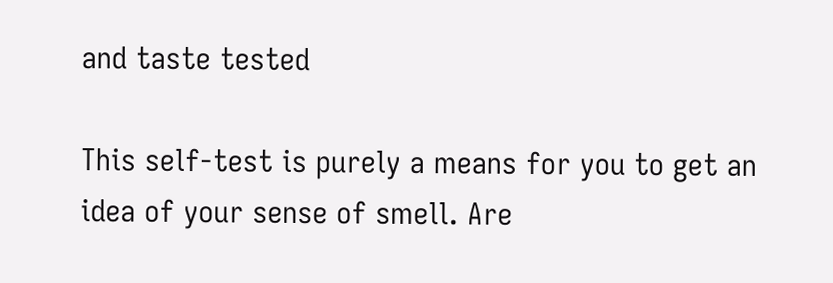and taste tested

This self-test is purely a means for you to get an idea of your sense of smell. Are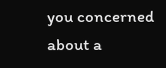you concerned about a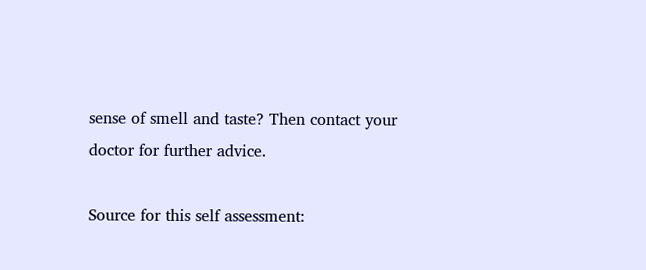sense of smell and taste? Then contact your doctor for further advice.

Source for this self assessment: